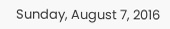Sunday, August 7, 2016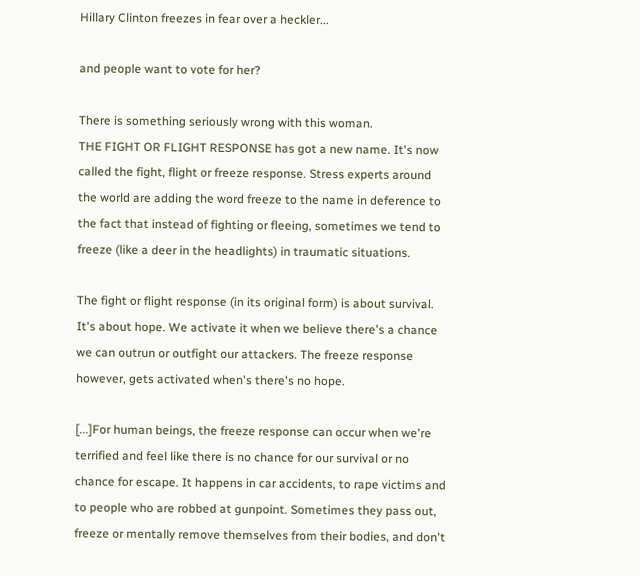Hillary Clinton freezes in fear over a heckler...

and people want to vote for her?

There is something seriously wrong with this woman.
THE FIGHT OR FLIGHT RESPONSE has got a new name. It's now called the fight, flight or freeze response. Stress experts around the world are adding the word freeze to the name in deference to the fact that instead of fighting or fleeing, sometimes we tend to freeze (like a deer in the headlights) in traumatic situations.

The fight or flight response (in its original form) is about survival. It's about hope. We activate it when we believe there's a chance we can outrun or outfight our attackers. The freeze response however, gets activated when's there's no hope.

[...]For human beings, the freeze response can occur when we're terrified and feel like there is no chance for our survival or no chance for escape. It happens in car accidents, to rape victims and to people who are robbed at gunpoint. Sometimes they pass out, freeze or mentally remove themselves from their bodies, and don't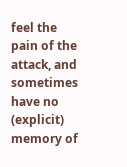feel the pain of the attack, and sometimes have no (explicit) memory of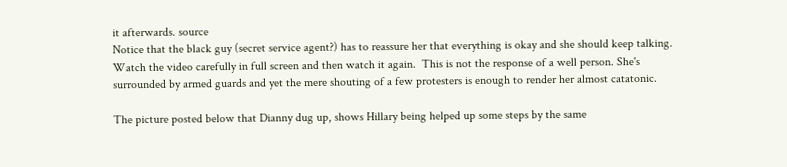it afterwards. source
Notice that the black guy (secret service agent?) has to reassure her that everything is okay and she should keep talking. Watch the video carefully in full screen and then watch it again.  This is not the response of a well person. She's surrounded by armed guards and yet the mere shouting of a few protesters is enough to render her almost catatonic.

The picture posted below that Dianny dug up, shows Hillary being helped up some steps by the same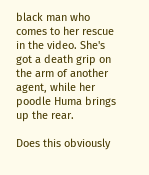black man who comes to her rescue in the video. She's got a death grip on the arm of another agent, while her poodle Huma brings up the rear.

Does this obviously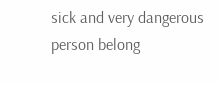sick and very dangerous person belong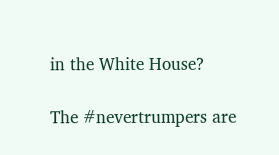in the White House?

The #nevertrumpers are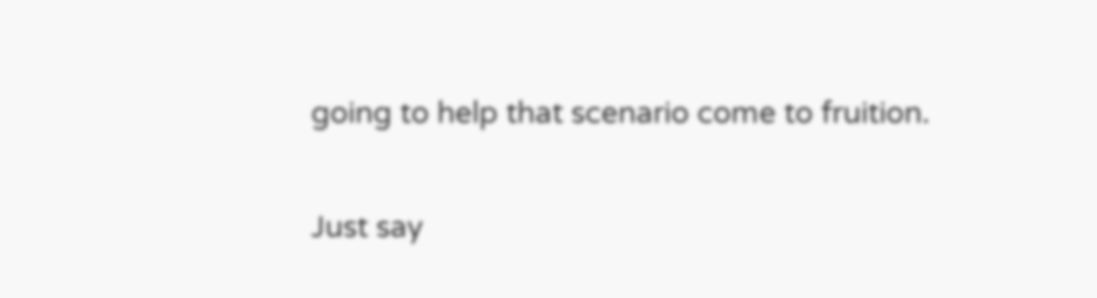going to help that scenario come to fruition.

Just say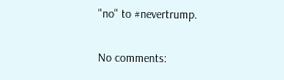"no" to #nevertrump.

No comments: